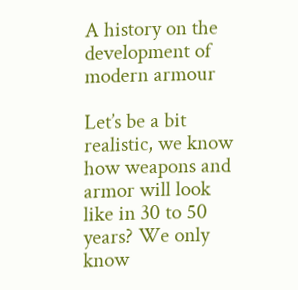A history on the development of modern armour

Let’s be a bit realistic, we know how weapons and armor will look like in 30 to 50 years? We only know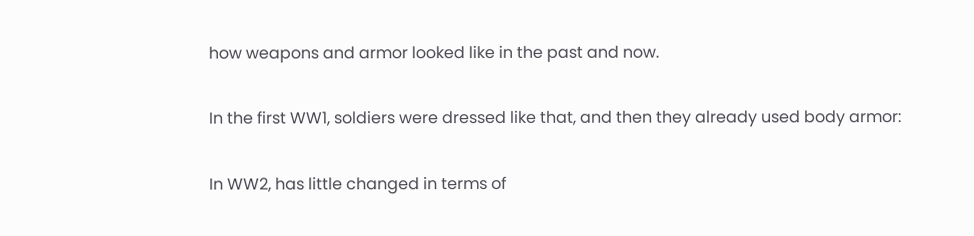how weapons and armor looked like in the past and now.

In the first WW1, soldiers were dressed like that, and then they already used body armor:

In WW2, has little changed in terms of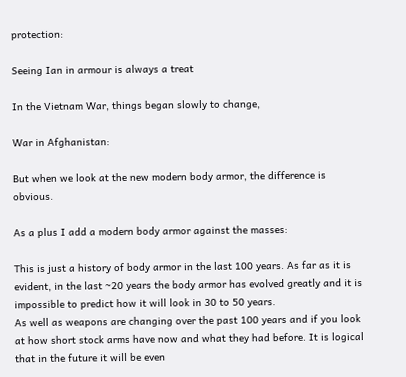protection:

Seeing Ian in armour is always a treat

In the Vietnam War, things began slowly to change,

War in Afghanistan:

But when we look at the new modern body armor, the difference is obvious.

As a plus I add a modern body armor against the masses:

This is just a history of body armor in the last 100 years. As far as it is evident, in the last ~20 years the body armor has evolved greatly and it is impossible to predict how it will look in 30 to 50 years.
As well as weapons are changing over the past 100 years and if you look at how short stock arms have now and what they had before. It is logical that in the future it will be even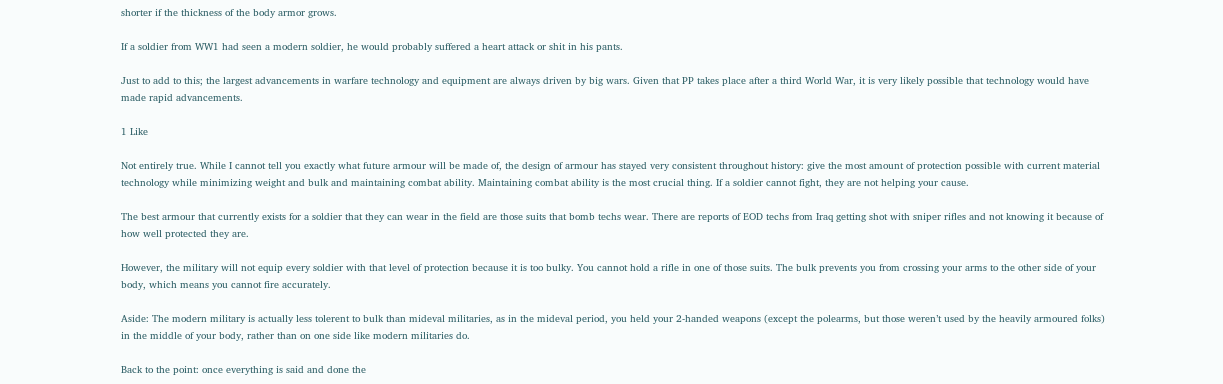shorter if the thickness of the body armor grows.

If a soldier from WW1 had seen a modern soldier, he would probably suffered a heart attack or shit in his pants.

Just to add to this; the largest advancements in warfare technology and equipment are always driven by big wars. Given that PP takes place after a third World War, it is very likely possible that technology would have made rapid advancements.

1 Like

Not entirely true. While I cannot tell you exactly what future armour will be made of, the design of armour has stayed very consistent throughout history: give the most amount of protection possible with current material technology while minimizing weight and bulk and maintaining combat ability. Maintaining combat ability is the most crucial thing. If a soldier cannot fight, they are not helping your cause.

The best armour that currently exists for a soldier that they can wear in the field are those suits that bomb techs wear. There are reports of EOD techs from Iraq getting shot with sniper rifles and not knowing it because of how well protected they are.

However, the military will not equip every soldier with that level of protection because it is too bulky. You cannot hold a rifle in one of those suits. The bulk prevents you from crossing your arms to the other side of your body, which means you cannot fire accurately.

Aside: The modern military is actually less tolerent to bulk than mideval militaries, as in the mideval period, you held your 2-handed weapons (except the polearms, but those weren’t used by the heavily armoured folks) in the middle of your body, rather than on one side like modern militaries do.

Back to the point: once everything is said and done the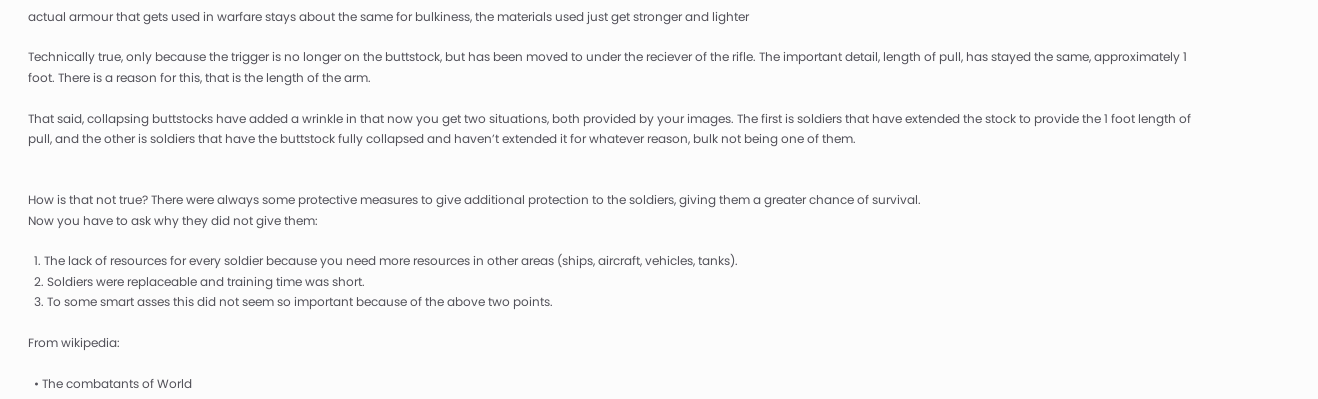actual armour that gets used in warfare stays about the same for bulkiness, the materials used just get stronger and lighter

Technically true, only because the trigger is no longer on the buttstock, but has been moved to under the reciever of the rifle. The important detail, length of pull, has stayed the same, approximately 1 foot. There is a reason for this, that is the length of the arm.

That said, collapsing buttstocks have added a wrinkle in that now you get two situations, both provided by your images. The first is soldiers that have extended the stock to provide the 1 foot length of pull, and the other is soldiers that have the buttstock fully collapsed and haven’t extended it for whatever reason, bulk not being one of them.


How is that not true? There were always some protective measures to give additional protection to the soldiers, giving them a greater chance of survival.
Now you have to ask why they did not give them:

  1. The lack of resources for every soldier because you need more resources in other areas (ships, aircraft, vehicles, tanks).
  2. Soldiers were replaceable and training time was short.
  3. To some smart asses this did not seem so important because of the above two points.

From wikipedia:

  • The combatants of World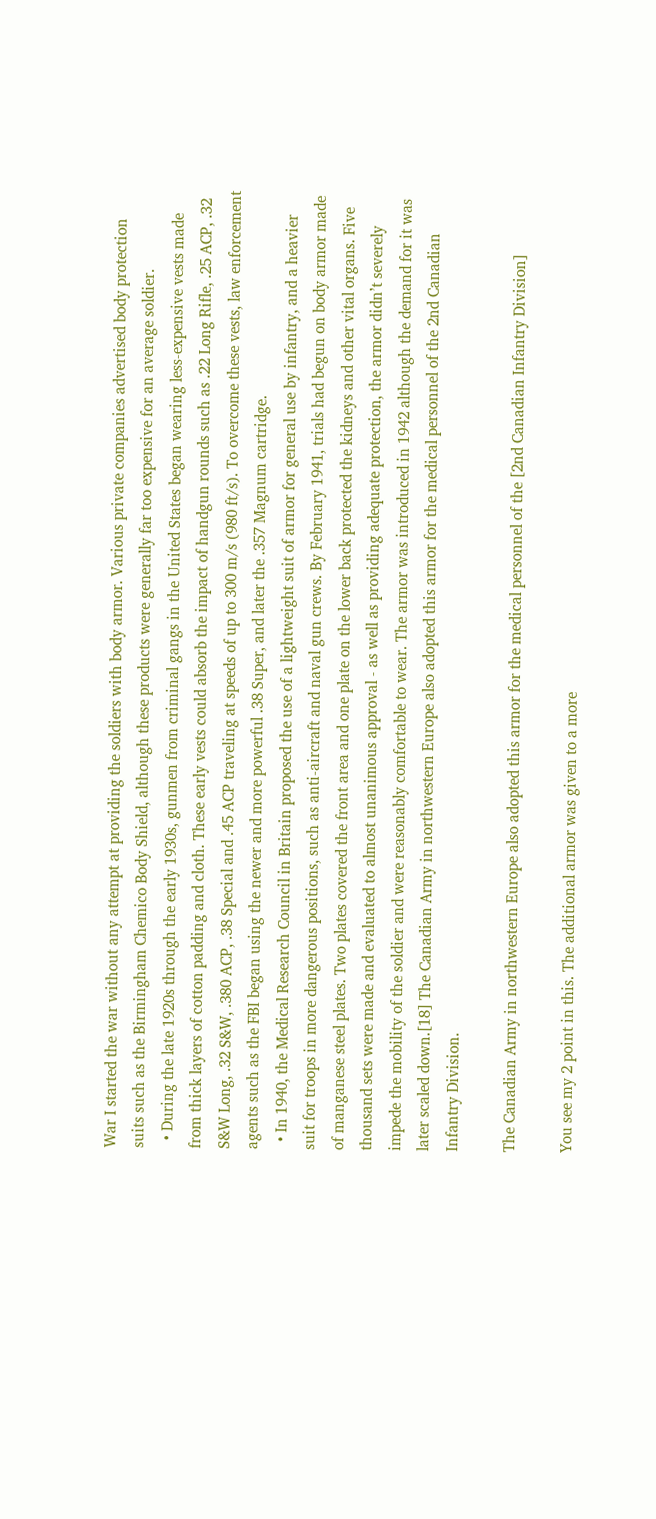War I started the war without any attempt at providing the soldiers with body armor. Various private companies advertised body protection suits such as the Birmingham Chemico Body Shield, although these products were generally far too expensive for an average soldier.
  • During the late 1920s through the early 1930s, gunmen from criminal gangs in the United States began wearing less-expensive vests made from thick layers of cotton padding and cloth. These early vests could absorb the impact of handgun rounds such as .22 Long Rifle, .25 ACP, .32 S&W Long, .32 S&W, .380 ACP, .38 Special and .45 ACP traveling at speeds of up to 300 m/s (980 ft/s). To overcome these vests, law enforcement agents such as the FBI began using the newer and more powerful .38 Super, and later the .357 Magnum cartridge.
  • In 1940, the Medical Research Council in Britain proposed the use of a lightweight suit of armor for general use by infantry, and a heavier suit for troops in more dangerous positions, such as anti-aircraft and naval gun crews. By February 1941, trials had begun on body armor made of manganese steel plates. Two plates covered the front area and one plate on the lower back protected the kidneys and other vital organs. Five thousand sets were made and evaluated to almost unanimous approval - as well as providing adequate protection, the armor didn’t severely impede the mobility of the soldier and were reasonably comfortable to wear. The armor was introduced in 1942 although the demand for it was later scaled down.[18] The Canadian Army in northwestern Europe also adopted this armor for the medical personnel of the 2nd Canadian Infantry Division.

The Canadian Army in northwestern Europe also adopted this armor for the medical personnel of the [2nd Canadian Infantry Division]

You see my 2 point in this. The additional armor was given to a more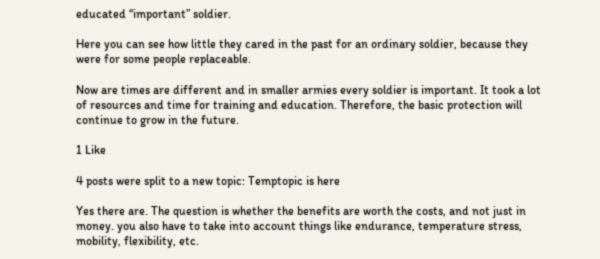educated “important” soldier.

Here you can see how little they cared in the past for an ordinary soldier, because they were for some people replaceable.

Now are times are different and in smaller armies every soldier is important. It took a lot of resources and time for training and education. Therefore, the basic protection will continue to grow in the future.

1 Like

4 posts were split to a new topic: Temptopic is here

Yes there are. The question is whether the benefits are worth the costs, and not just in money. you also have to take into account things like endurance, temperature stress, mobility, flexibility, etc.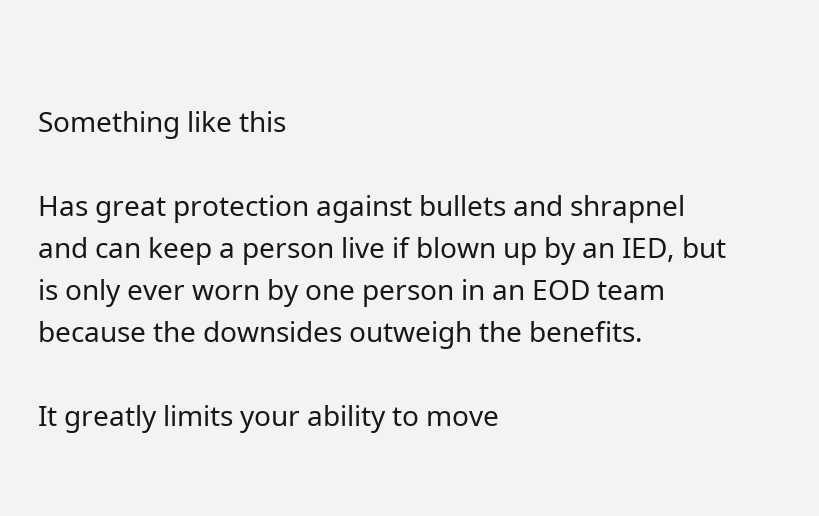Something like this

Has great protection against bullets and shrapnel and can keep a person live if blown up by an IED, but is only ever worn by one person in an EOD team because the downsides outweigh the benefits.

It greatly limits your ability to move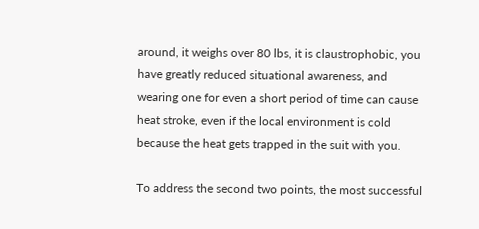around, it weighs over 80 lbs, it is claustrophobic, you have greatly reduced situational awareness, and wearing one for even a short period of time can cause heat stroke, even if the local environment is cold because the heat gets trapped in the suit with you.

To address the second two points, the most successful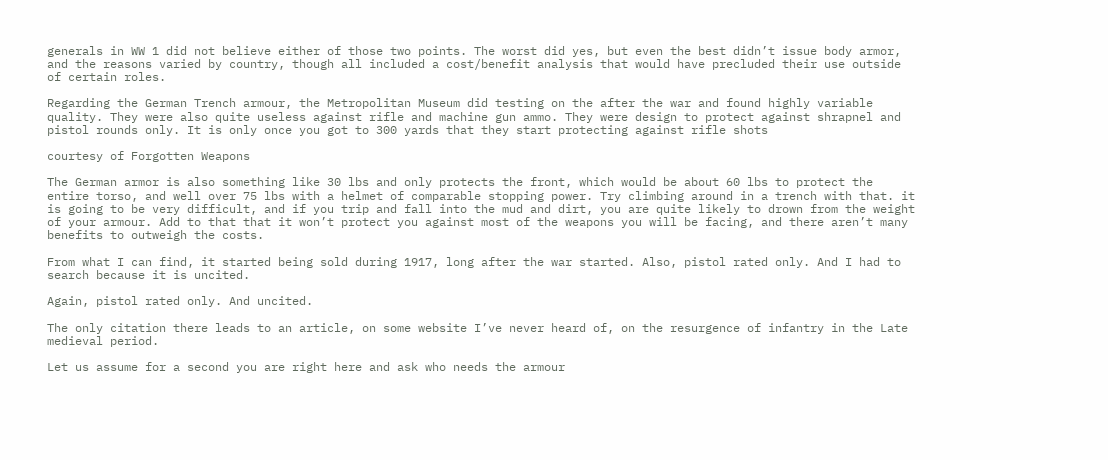generals in WW 1 did not believe either of those two points. The worst did yes, but even the best didn’t issue body armor, and the reasons varied by country, though all included a cost/benefit analysis that would have precluded their use outside of certain roles.

Regarding the German Trench armour, the Metropolitan Museum did testing on the after the war and found highly variable quality. They were also quite useless against rifle and machine gun ammo. They were design to protect against shrapnel and pistol rounds only. It is only once you got to 300 yards that they start protecting against rifle shots

courtesy of Forgotten Weapons

The German armor is also something like 30 lbs and only protects the front, which would be about 60 lbs to protect the entire torso, and well over 75 lbs with a helmet of comparable stopping power. Try climbing around in a trench with that. it is going to be very difficult, and if you trip and fall into the mud and dirt, you are quite likely to drown from the weight of your armour. Add to that that it won’t protect you against most of the weapons you will be facing, and there aren’t many benefits to outweigh the costs.

From what I can find, it started being sold during 1917, long after the war started. Also, pistol rated only. And I had to search because it is uncited.

Again, pistol rated only. And uncited.

The only citation there leads to an article, on some website I’ve never heard of, on the resurgence of infantry in the Late medieval period.

Let us assume for a second you are right here and ask who needs the armour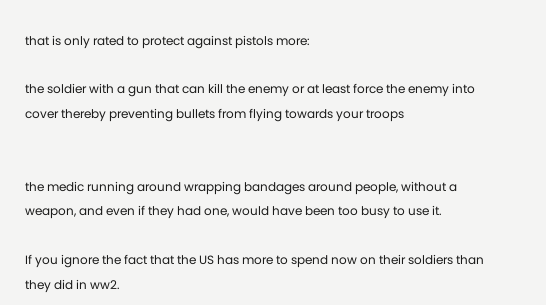that is only rated to protect against pistols more:

the soldier with a gun that can kill the enemy or at least force the enemy into cover thereby preventing bullets from flying towards your troops


the medic running around wrapping bandages around people, without a weapon, and even if they had one, would have been too busy to use it.

If you ignore the fact that the US has more to spend now on their soldiers than they did in ww2.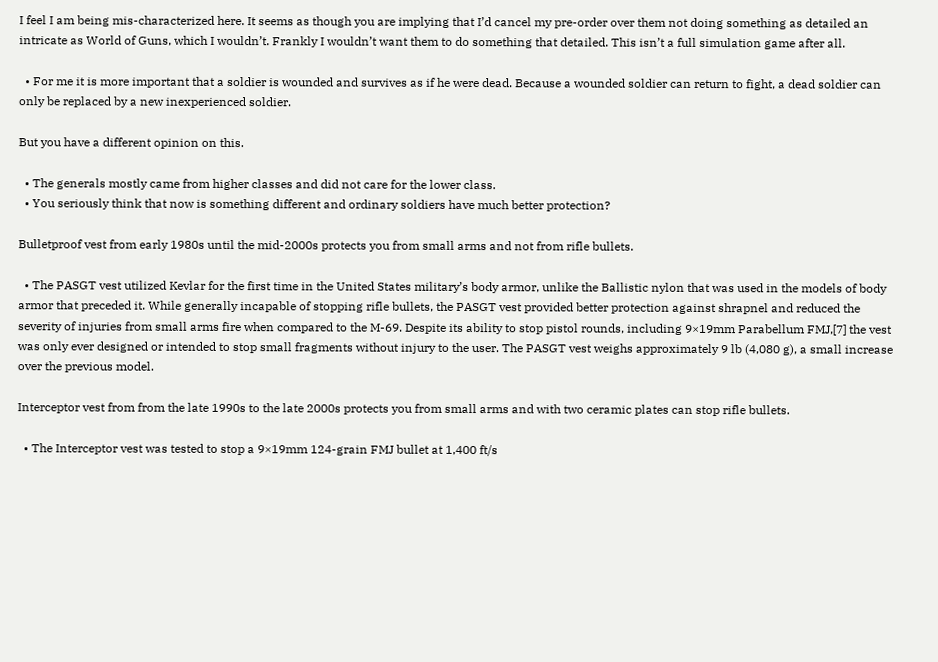I feel I am being mis-characterized here. It seems as though you are implying that I’d cancel my pre-order over them not doing something as detailed an intricate as World of Guns, which I wouldn’t. Frankly I wouldn’t want them to do something that detailed. This isn’t a full simulation game after all.

  • For me it is more important that a soldier is wounded and survives as if he were dead. Because a wounded soldier can return to fight, a dead soldier can only be replaced by a new inexperienced soldier.

But you have a different opinion on this.

  • The generals mostly came from higher classes and did not care for the lower class.
  • You seriously think that now is something different and ordinary soldiers have much better protection?

Bulletproof vest from early 1980s until the mid-2000s protects you from small arms and not from rifle bullets.

  • The PASGT vest utilized Kevlar for the first time in the United States military’s body armor, unlike the Ballistic nylon that was used in the models of body armor that preceded it. While generally incapable of stopping rifle bullets, the PASGT vest provided better protection against shrapnel and reduced the severity of injuries from small arms fire when compared to the M-69. Despite its ability to stop pistol rounds, including 9×19mm Parabellum FMJ,[7] the vest was only ever designed or intended to stop small fragments without injury to the user. The PASGT vest weighs approximately 9 lb (4,080 g), a small increase over the previous model.

Interceptor vest from from the late 1990s to the late 2000s protects you from small arms and with two ceramic plates can stop rifle bullets.

  • The Interceptor vest was tested to stop a 9×19mm 124-grain FMJ bullet at 1,400 ft/s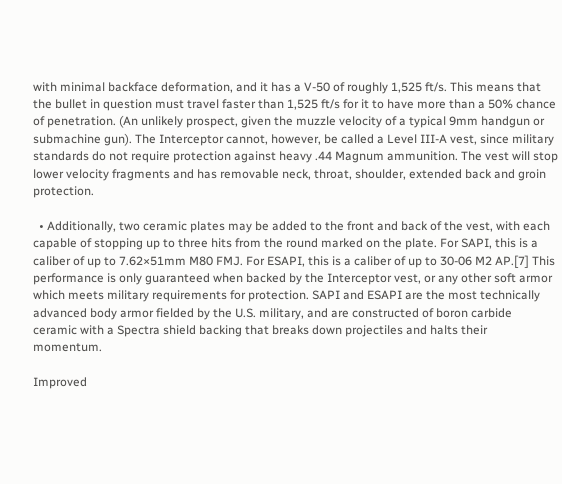with minimal backface deformation, and it has a V-50 of roughly 1,525 ft/s. This means that the bullet in question must travel faster than 1,525 ft/s for it to have more than a 50% chance of penetration. (An unlikely prospect, given the muzzle velocity of a typical 9mm handgun or submachine gun). The Interceptor cannot, however, be called a Level III-A vest, since military standards do not require protection against heavy .44 Magnum ammunition. The vest will stop lower velocity fragments and has removable neck, throat, shoulder, extended back and groin protection.

  • Additionally, two ceramic plates may be added to the front and back of the vest, with each capable of stopping up to three hits from the round marked on the plate. For SAPI, this is a caliber of up to 7.62×51mm M80 FMJ. For ESAPI, this is a caliber of up to 30-06 M2 AP.[7] This performance is only guaranteed when backed by the Interceptor vest, or any other soft armor which meets military requirements for protection. SAPI and ESAPI are the most technically advanced body armor fielded by the U.S. military, and are constructed of boron carbide ceramic with a Spectra shield backing that breaks down projectiles and halts their momentum.

Improved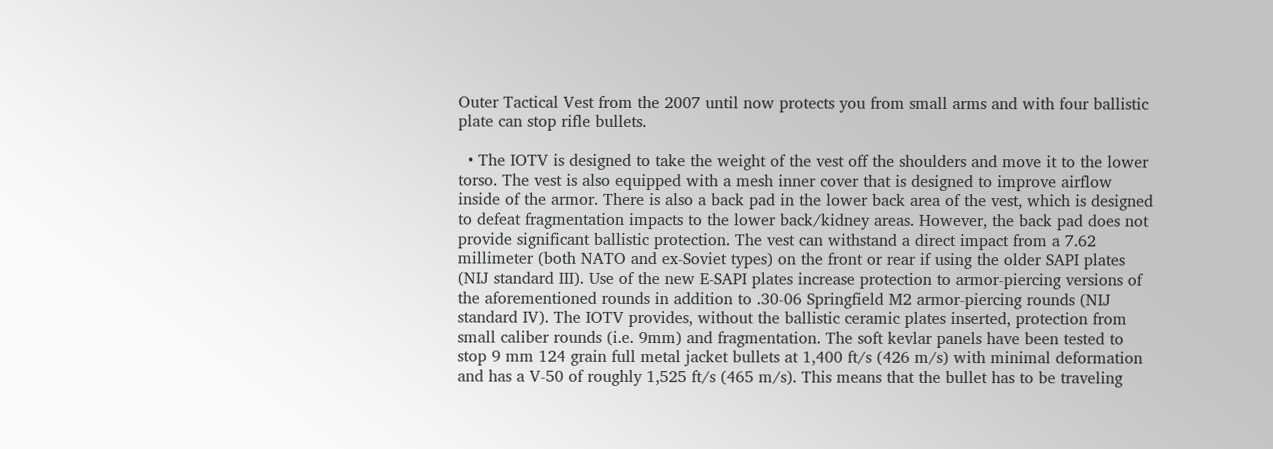Outer Tactical Vest from the 2007 until now protects you from small arms and with four ballistic plate can stop rifle bullets.

  • The IOTV is designed to take the weight of the vest off the shoulders and move it to the lower torso. The vest is also equipped with a mesh inner cover that is designed to improve airflow inside of the armor. There is also a back pad in the lower back area of the vest, which is designed to defeat fragmentation impacts to the lower back/kidney areas. However, the back pad does not provide significant ballistic protection. The vest can withstand a direct impact from a 7.62 millimeter (both NATO and ex-Soviet types) on the front or rear if using the older SAPI plates (NIJ standard III). Use of the new E-SAPI plates increase protection to armor-piercing versions of the aforementioned rounds in addition to .30-06 Springfield M2 armor-piercing rounds (NIJ standard IV). The IOTV provides, without the ballistic ceramic plates inserted, protection from small caliber rounds (i.e. 9mm) and fragmentation. The soft kevlar panels have been tested to stop 9 mm 124 grain full metal jacket bullets at 1,400 ft/s (426 m/s) with minimal deformation and has a V-50 of roughly 1,525 ft/s (465 m/s). This means that the bullet has to be traveling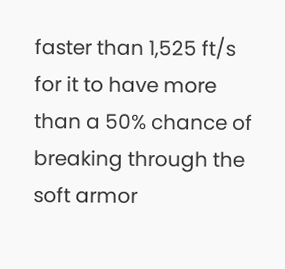faster than 1,525 ft/s for it to have more than a 50% chance of breaking through the soft armor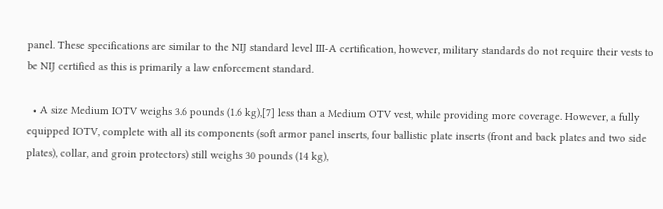panel. These specifications are similar to the NIJ standard level III-A certification, however, military standards do not require their vests to be NIJ certified as this is primarily a law enforcement standard.

  • A size Medium IOTV weighs 3.6 pounds (1.6 kg),[7] less than a Medium OTV vest, while providing more coverage. However, a fully equipped IOTV, complete with all its components (soft armor panel inserts, four ballistic plate inserts (front and back plates and two side plates), collar, and groin protectors) still weighs 30 pounds (14 kg),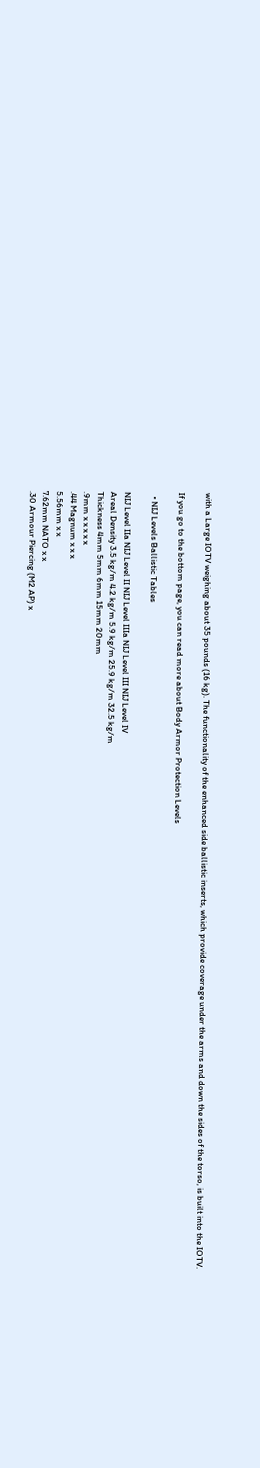with a Large IOTV weighing about 35 pounds (16 kg). The functionality of the enhanced side ballistic inserts, which provide coverage under the arms and down the sides of the torso, is built into the IOTV.

If you go to the bottom page, you can read more about Body Armor Protection Levels

  • NIJ Levels Ballistic Tables

NIJ Level IIa NIJ Level II NIJ Level IIIa NIJ Level III NIJ Level IV
Areal Density 3.5 kg/m 4.2 kg/m 5.9 kg/m 25.9 kg/m 32.5 kg/m
Thickness 4mm 5mm 6mm 15mm 20mm
.9mm x x x x x
.44 Magnum x x x
5.56mm x x
7.62mm NATO x x
.30 Armour Piercing (M2 AP) x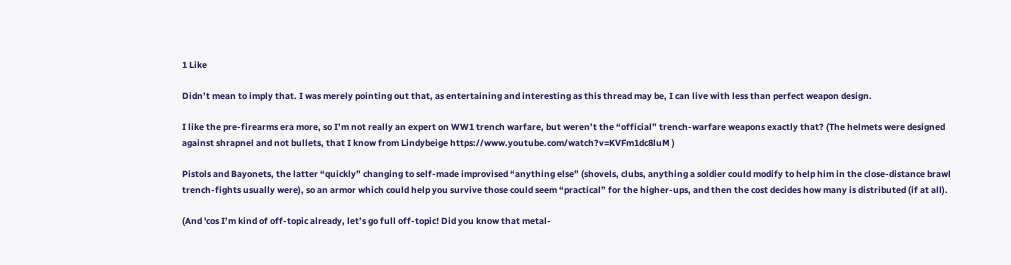1 Like

Didn’t mean to imply that. I was merely pointing out that, as entertaining and interesting as this thread may be, I can live with less than perfect weapon design.

I like the pre-firearms era more, so I’m not really an expert on WW1 trench warfare, but weren’t the “official” trench-warfare weapons exactly that? (The helmets were designed against shrapnel and not bullets, that I know from Lindybeige https://www.youtube.com/watch?v=KVFm1dc8luM )

Pistols and Bayonets, the latter “quickly” changing to self-made improvised “anything else” (shovels, clubs, anything a soldier could modify to help him in the close-distance brawl trench-fights usually were), so an armor which could help you survive those could seem “practical” for the higher-ups, and then the cost decides how many is distributed (if at all).

(And 'cos I’m kind of off-topic already, let’s go full off-topic! Did you know that metal-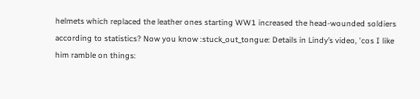helmets which replaced the leather ones starting WW1 increased the head-wounded soldiers according to statistics? Now you know :stuck_out_tongue: Details in Lindy’s video, 'cos I like him ramble on things: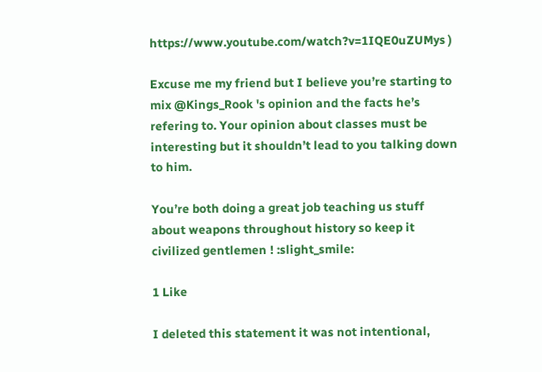https://www.youtube.com/watch?v=1IQE0uZUMys )

Excuse me my friend but I believe you’re starting to mix @Kings_Rook 's opinion and the facts he’s refering to. Your opinion about classes must be interesting but it shouldn’t lead to you talking down to him.

You’re both doing a great job teaching us stuff about weapons throughout history so keep it civilized gentlemen ! :slight_smile:

1 Like

I deleted this statement it was not intentional,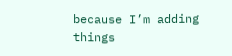because I’m adding things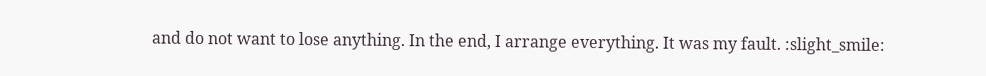and do not want to lose anything. In the end, I arrange everything. It was my fault. :slight_smile: